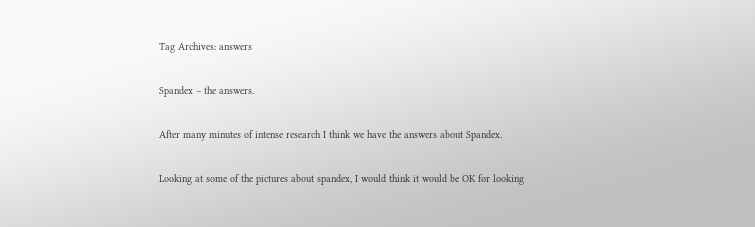Tag Archives: answers

Spandex – the answers.

After many minutes of intense research I think we have the answers about Spandex.

Looking at some of the pictures about spandex, I would think it would be OK for looking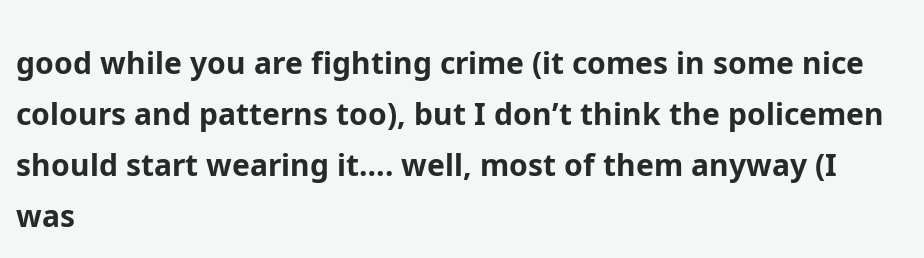good while you are fighting crime (it comes in some nice colours and patterns too), but I don’t think the policemen should start wearing it…. well, most of them anyway (I was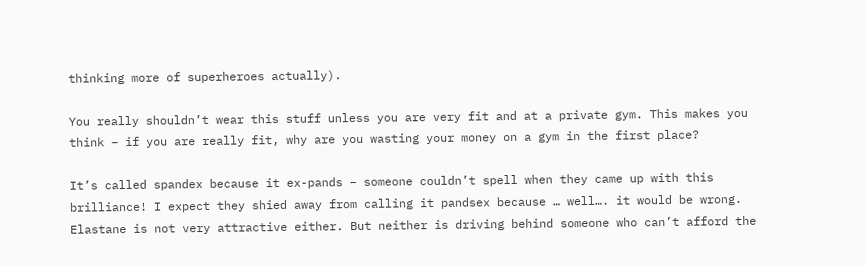thinking more of superheroes actually).

You really shouldn’t wear this stuff unless you are very fit and at a private gym. This makes you think – if you are really fit, why are you wasting your money on a gym in the first place?

It’s called spandex because it ex-pands – someone couldn’t spell when they came up with this brilliance! I expect they shied away from calling it pandsex because … well…. it would be wrong. Elastane is not very attractive either. But neither is driving behind someone who can’t afford the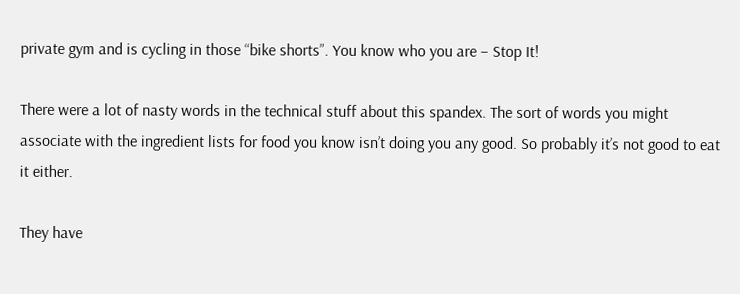private gym and is cycling in those “bike shorts”. You know who you are – Stop It!

There were a lot of nasty words in the technical stuff about this spandex. The sort of words you might associate with the ingredient lists for food you know isn’t doing you any good. So probably it’s not good to eat it either.

They have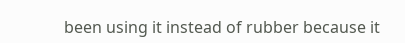been using it instead of rubber because it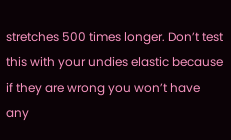stretches 500 times longer. Don’t test this with your undies elastic because if they are wrong you won’t have any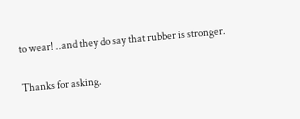to wear! ..and they do say that rubber is stronger.

Thanks for asking.